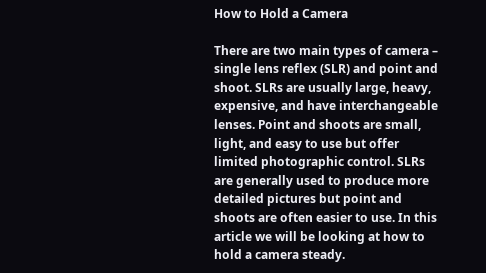How to Hold a Camera

There are two main types of camera – single lens reflex (SLR) and point and shoot. SLRs are usually large, heavy, expensive, and have interchangeable lenses. Point and shoots are small, light, and easy to use but offer limited photographic control. SLRs are generally used to produce more detailed pictures but point and shoots are often easier to use. In this article we will be looking at how to hold a camera steady.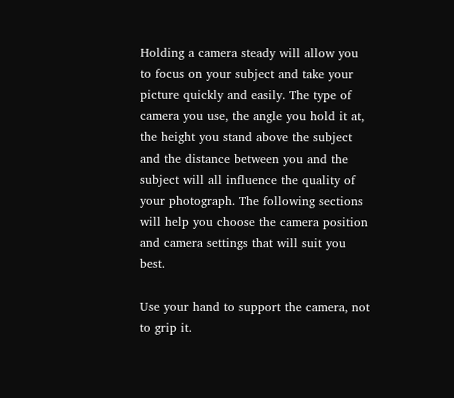Holding a camera steady will allow you to focus on your subject and take your picture quickly and easily. The type of camera you use, the angle you hold it at, the height you stand above the subject and the distance between you and the subject will all influence the quality of your photograph. The following sections will help you choose the camera position and camera settings that will suit you best.

Use your hand to support the camera, not to grip it.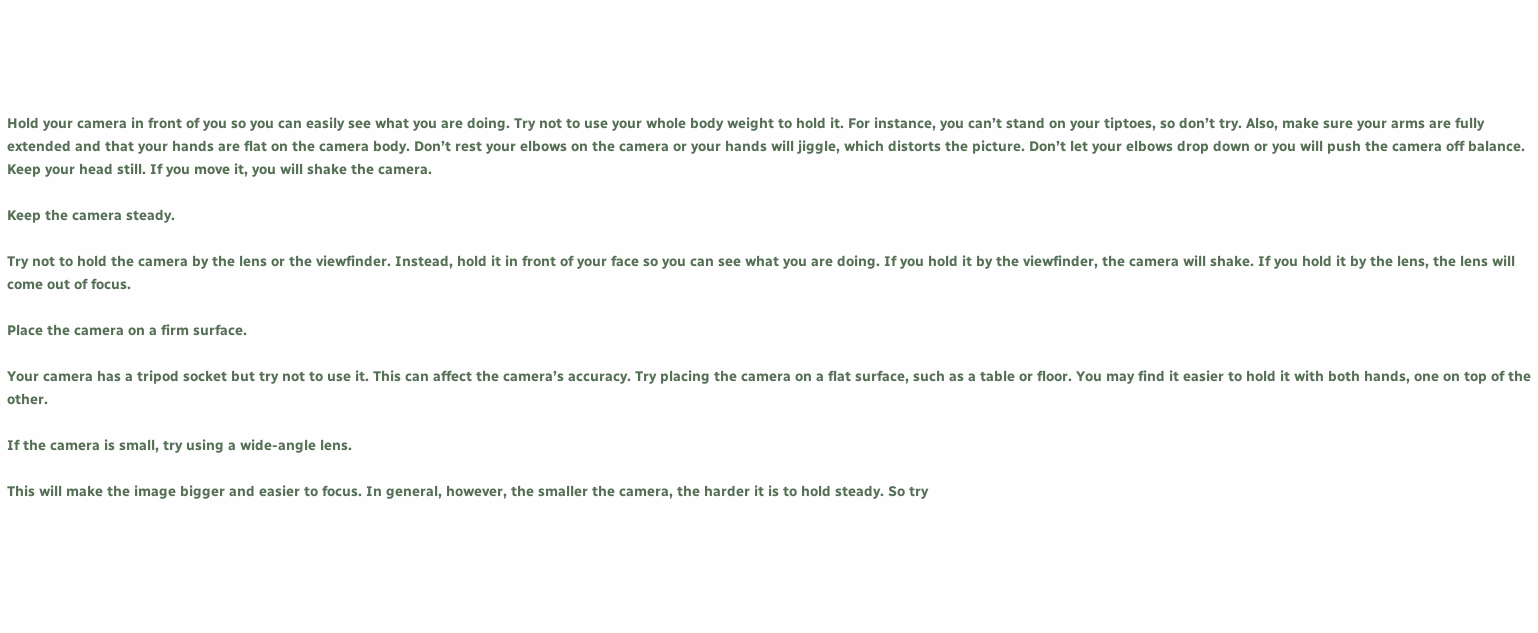Hold your camera in front of you so you can easily see what you are doing. Try not to use your whole body weight to hold it. For instance, you can’t stand on your tiptoes, so don’t try. Also, make sure your arms are fully extended and that your hands are flat on the camera body. Don’t rest your elbows on the camera or your hands will jiggle, which distorts the picture. Don’t let your elbows drop down or you will push the camera off balance. Keep your head still. If you move it, you will shake the camera.

Keep the camera steady.

Try not to hold the camera by the lens or the viewfinder. Instead, hold it in front of your face so you can see what you are doing. If you hold it by the viewfinder, the camera will shake. If you hold it by the lens, the lens will come out of focus.

Place the camera on a firm surface.

Your camera has a tripod socket but try not to use it. This can affect the camera’s accuracy. Try placing the camera on a flat surface, such as a table or floor. You may find it easier to hold it with both hands, one on top of the other.

If the camera is small, try using a wide-angle lens.

This will make the image bigger and easier to focus. In general, however, the smaller the camera, the harder it is to hold steady. So try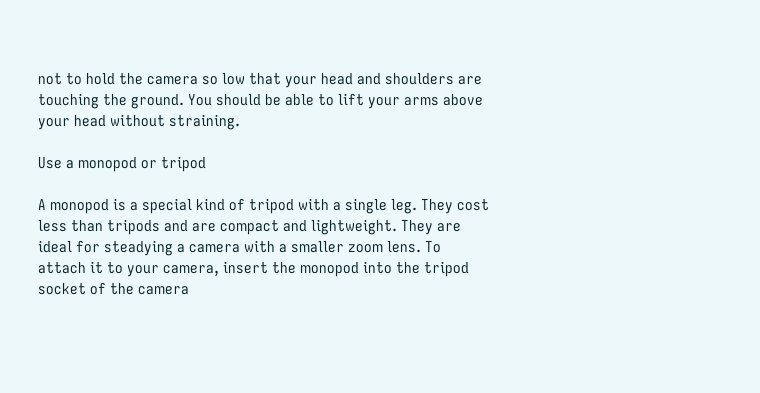not to hold the camera so low that your head and shoulders are touching the ground. You should be able to lift your arms above your head without straining.

Use a monopod or tripod

A monopod is a special kind of tripod with a single leg. They cost less than tripods and are compact and lightweight. They are ideal for steadying a camera with a smaller zoom lens. To attach it to your camera, insert the monopod into the tripod socket of the camera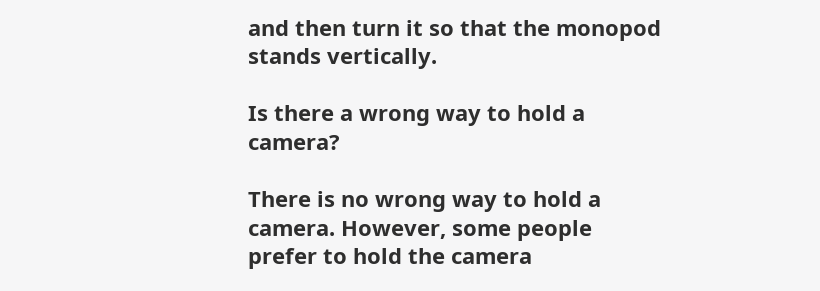and then turn it so that the monopod stands vertically.

Is there a wrong way to hold a camera?

There is no wrong way to hold a camera. However, some people prefer to hold the camera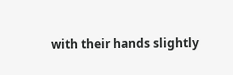with their hands slightly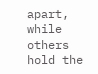apart, while others hold the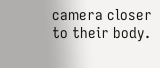camera closer to their body.